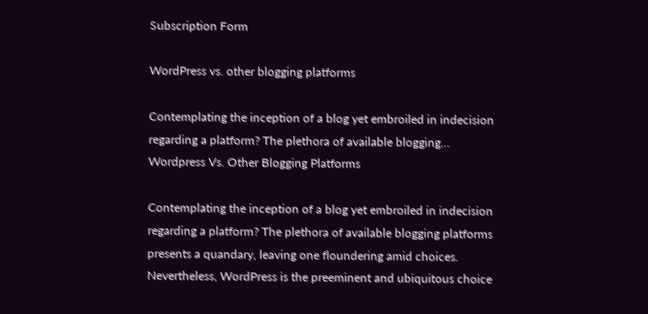Subscription Form

WordPress vs. other blogging platforms

Contemplating the inception of a blog yet embroiled in indecision regarding a platform? The plethora of available blogging…
Wordpress Vs. Other Blogging Platforms

Contemplating the inception of a blog yet embroiled in indecision regarding a platform? The plethora of available blogging platforms presents a quandary, leaving one floundering amid choices. Nevertheless, WordPress is the preeminent and ubiquitous choice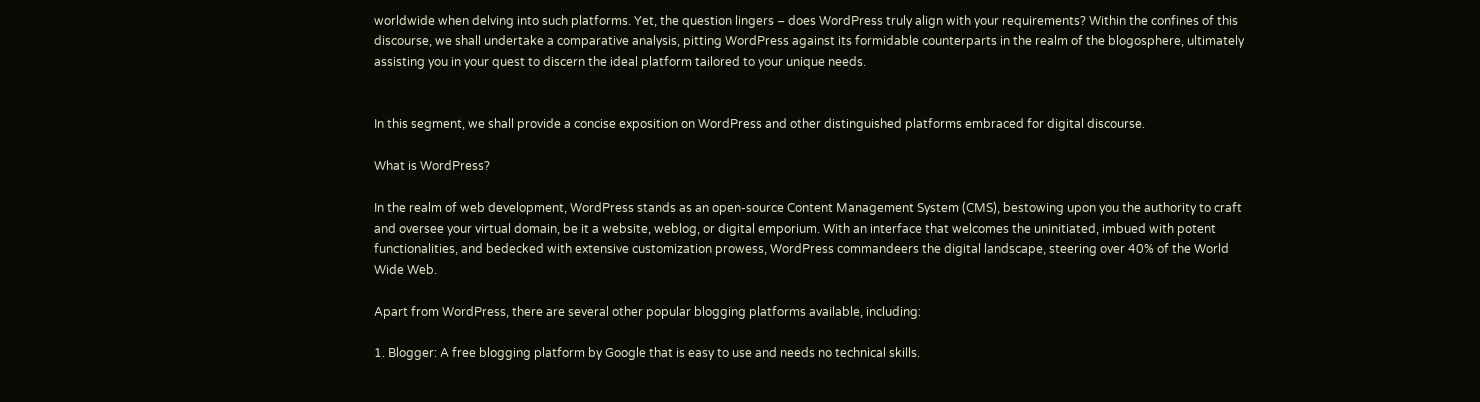worldwide when delving into such platforms. Yet, the question lingers – does WordPress truly align with your requirements? Within the confines of this discourse, we shall undertake a comparative analysis, pitting WordPress against its formidable counterparts in the realm of the blogosphere, ultimately assisting you in your quest to discern the ideal platform tailored to your unique needs.


In this segment, we shall provide a concise exposition on WordPress and other distinguished platforms embraced for digital discourse.

What is WordPress?

In the realm of web development, WordPress stands as an open-source Content Management System (CMS), bestowing upon you the authority to craft and oversee your virtual domain, be it a website, weblog, or digital emporium. With an interface that welcomes the uninitiated, imbued with potent functionalities, and bedecked with extensive customization prowess, WordPress commandeers the digital landscape, steering over 40% of the World Wide Web.

Apart from WordPress, there are several other popular blogging platforms available, including:

1. Blogger: A free blogging platform by Google that is easy to use and needs no technical skills.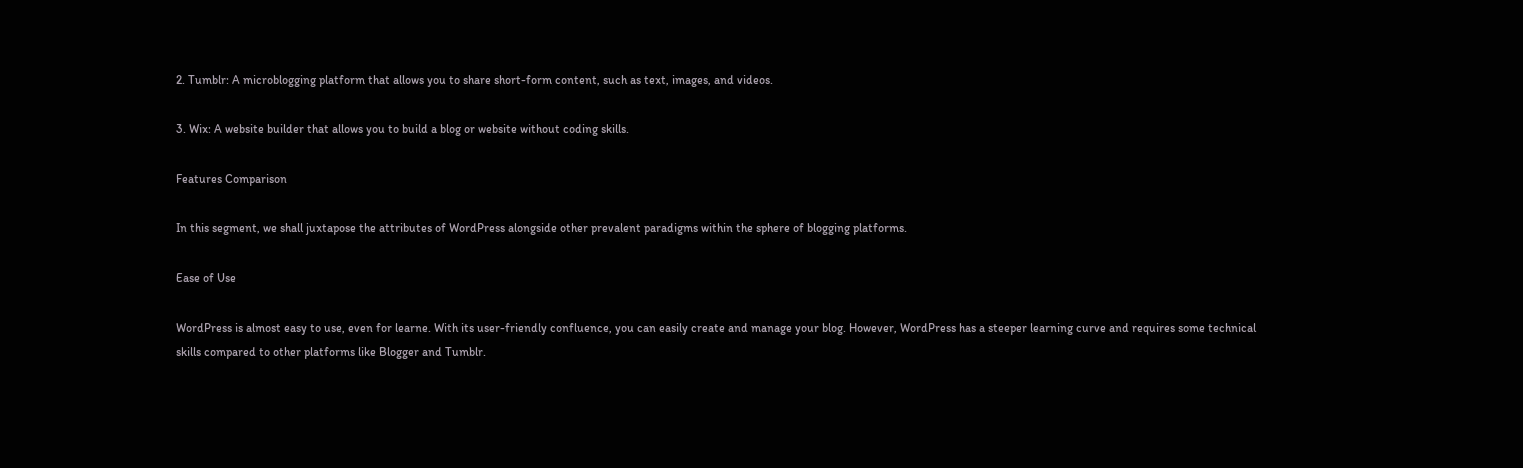2. Tumblr: A microblogging platform that allows you to share short-form content, such as text, images, and videos.

3. Wix: A website builder that allows you to build a blog or website without coding skills.

Features Comparison

In this segment, we shall juxtapose the attributes of WordPress alongside other prevalent paradigms within the sphere of blogging platforms.

Ease of Use

WordPress is almost easy to use, even for learne. With its user-friendly confluence, you can easily create and manage your blog. However, WordPress has a steeper learning curve and requires some technical skills compared to other platforms like Blogger and Tumblr.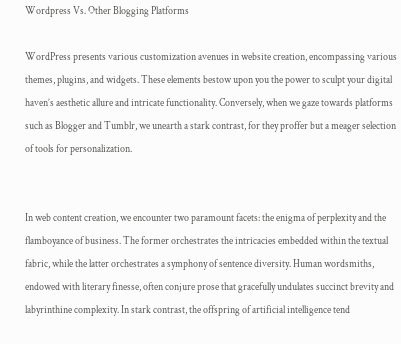Wordpress Vs. Other Blogging Platforms

WordPress presents various customization avenues in website creation, encompassing various themes, plugins, and widgets. These elements bestow upon you the power to sculpt your digital haven’s aesthetic allure and intricate functionality. Conversely, when we gaze towards platforms such as Blogger and Tumblr, we unearth a stark contrast, for they proffer but a meager selection of tools for personalization.


In web content creation, we encounter two paramount facets: the enigma of perplexity and the flamboyance of business. The former orchestrates the intricacies embedded within the textual fabric, while the latter orchestrates a symphony of sentence diversity. Human wordsmiths, endowed with literary finesse, often conjure prose that gracefully undulates succinct brevity and labyrinthine complexity. In stark contrast, the offspring of artificial intelligence tend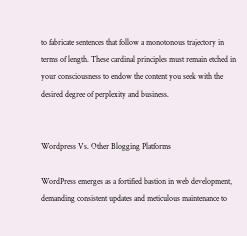to fabricate sentences that follow a monotonous trajectory in terms of length. These cardinal principles must remain etched in your consciousness to endow the content you seek with the desired degree of perplexity and business.


Wordpress Vs. Other Blogging Platforms

WordPress emerges as a fortified bastion in web development, demanding consistent updates and meticulous maintenance to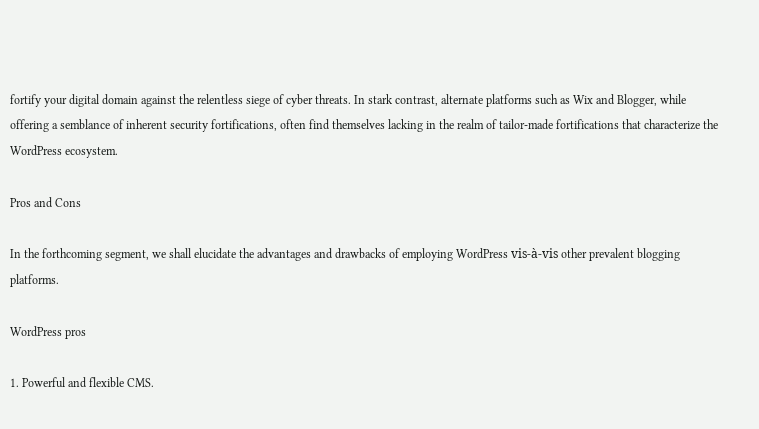fortify your digital domain against the relentless siege of cyber threats. In stark contrast, alternate platforms such as Wix and Blogger, while offering a semblance of inherent security fortifications, often find themselves lacking in the realm of tailor-made fortifications that characterize the WordPress ecosystem.

Pros and Cons

In the forthcoming segment, we shall elucidate the advantages and drawbacks of employing WordPress vis-à-vis other prevalent blogging platforms.

WordPress pros

1. Powerful and flexible CMS.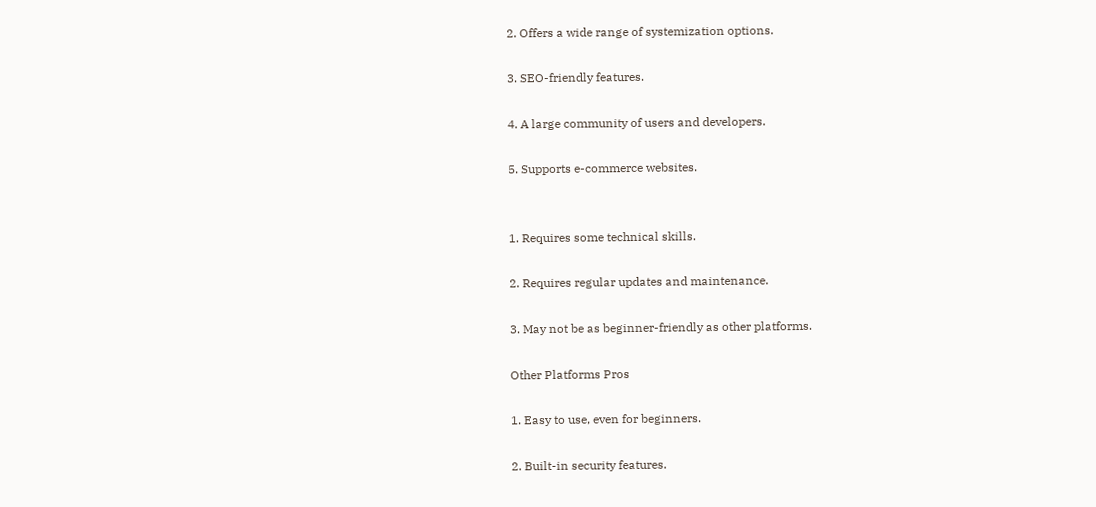2. Offers a wide range of systemization options.

3. SEO-friendly features.

4. A large community of users and developers.

5. Supports e-commerce websites.


1. Requires some technical skills.

2. Requires regular updates and maintenance.

3. May not be as beginner-friendly as other platforms.

Other Platforms Pros

1. Easy to use, even for beginners.

2. Built-in security features.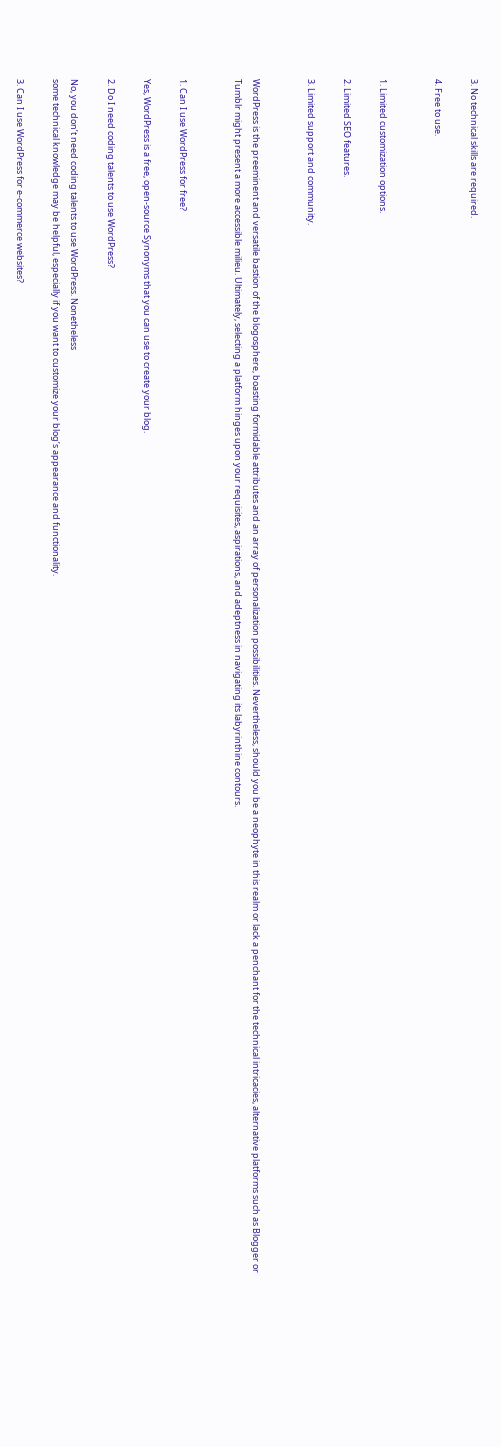3. No technical skills are required.

4. Free to use.


1. Limited customization options.

2. Limited SEO features.

3. Limited support and community.


WordPress is the preeminent and versatile bastion of the blogosphere, boasting formidable attributes and an array of personalization possibilities. Nevertheless, should you be a neophyte in this realm or lack a penchant for the technical intricacies, alternative platforms such as Blogger or Tumblr might present a more accessible milieu. Ultimately, selecting a platform hinges upon your requisites, aspirations, and adeptness in navigating its labyrinthine contours.


1. Can I use WordPress for free?

Yes, WordPress is a free, open-source Synonyms that you can use to create your blog.

2. Do I need coding talents to use WordPress?

No, you don’t need coding talents to use WordPress. Nonetheless
some technical knowledge may be helpful, especially if you want to customize your blog’s appearance and functionality.

3. Can I use WordPress for e-commerce websites?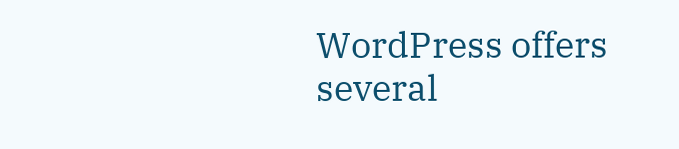WordPress offers several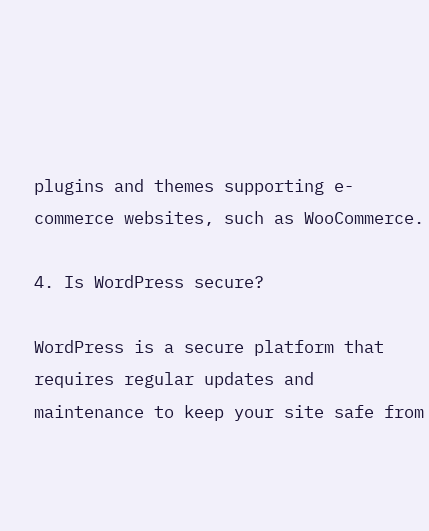plugins and themes supporting e-commerce websites, such as WooCommerce.

4. Is WordPress secure?

WordPress is a secure platform that requires regular updates and maintenance to keep your site safe from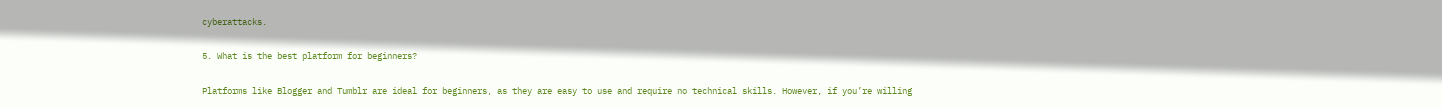cyberattacks.

5. What is the best platform for beginners?

Platforms like Blogger and Tumblr are ideal for beginners, as they are easy to use and require no technical skills. However, if you’re willing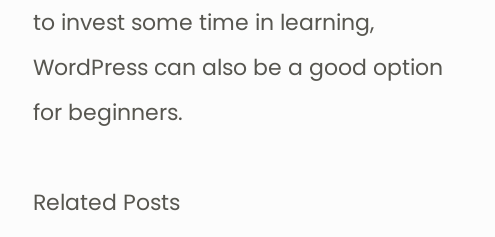to invest some time in learning, WordPress can also be a good option for beginners.

Related Posts